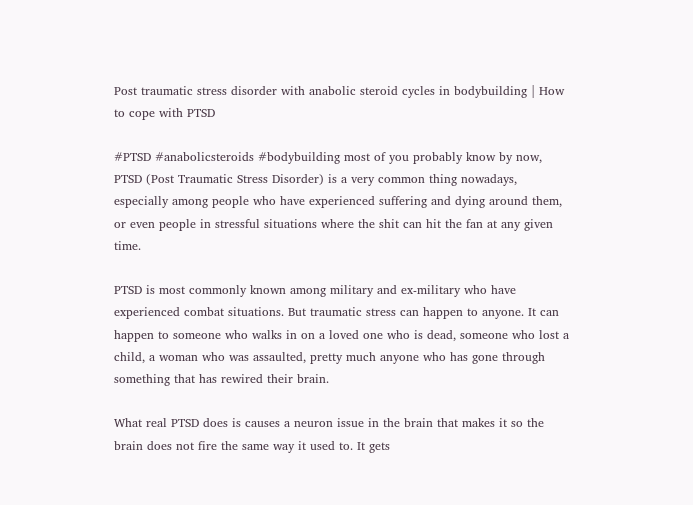Post traumatic stress disorder with anabolic steroid cycles in bodybuilding | How to cope with PTSD

#PTSD #anabolicsteroids #bodybuilding most of you probably know by now, PTSD (Post Traumatic Stress Disorder) is a very common thing nowadays, especially among people who have experienced suffering and dying around them, or even people in stressful situations where the shit can hit the fan at any given time.

PTSD is most commonly known among military and ex-military who have experienced combat situations. But traumatic stress can happen to anyone. It can happen to someone who walks in on a loved one who is dead, someone who lost a child, a woman who was assaulted, pretty much anyone who has gone through something that has rewired their brain.

What real PTSD does is causes a neuron issue in the brain that makes it so the brain does not fire the same way it used to. It gets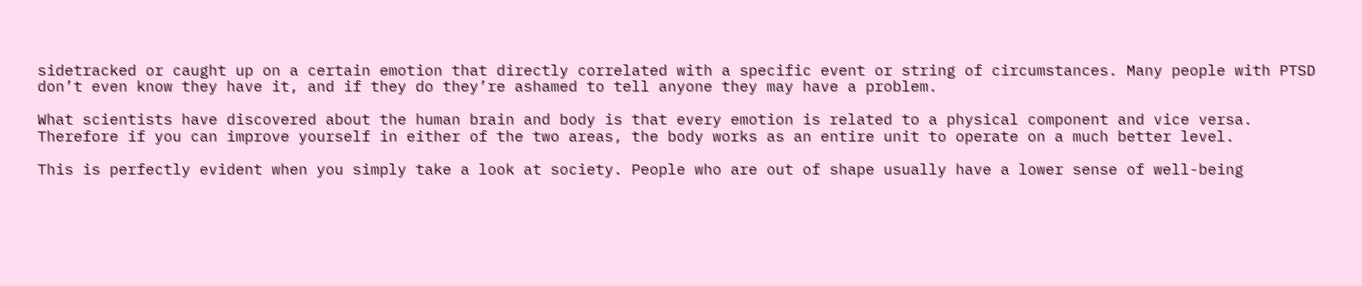sidetracked or caught up on a certain emotion that directly correlated with a specific event or string of circumstances. Many people with PTSD don’t even know they have it, and if they do they’re ashamed to tell anyone they may have a problem.

What scientists have discovered about the human brain and body is that every emotion is related to a physical component and vice versa. Therefore if you can improve yourself in either of the two areas, the body works as an entire unit to operate on a much better level.

This is perfectly evident when you simply take a look at society. People who are out of shape usually have a lower sense of well-being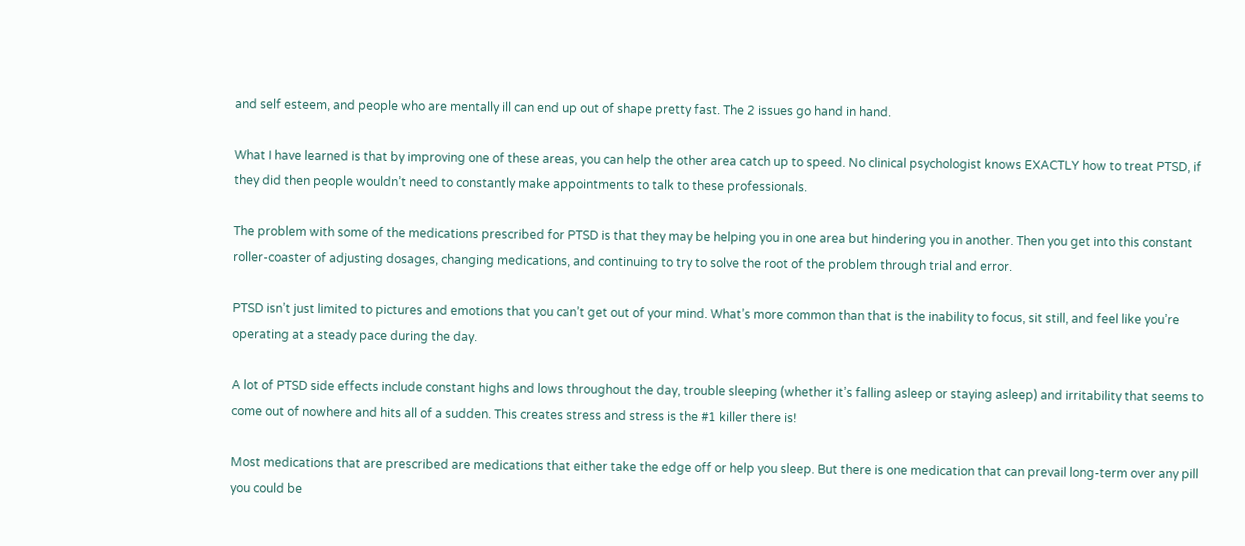and self esteem, and people who are mentally ill can end up out of shape pretty fast. The 2 issues go hand in hand.

What I have learned is that by improving one of these areas, you can help the other area catch up to speed. No clinical psychologist knows EXACTLY how to treat PTSD, if they did then people wouldn’t need to constantly make appointments to talk to these professionals.

The problem with some of the medications prescribed for PTSD is that they may be helping you in one area but hindering you in another. Then you get into this constant roller-coaster of adjusting dosages, changing medications, and continuing to try to solve the root of the problem through trial and error.

PTSD isn’t just limited to pictures and emotions that you can’t get out of your mind. What’s more common than that is the inability to focus, sit still, and feel like you’re operating at a steady pace during the day.

A lot of PTSD side effects include constant highs and lows throughout the day, trouble sleeping (whether it’s falling asleep or staying asleep) and irritability that seems to come out of nowhere and hits all of a sudden. This creates stress and stress is the #1 killer there is!

Most medications that are prescribed are medications that either take the edge off or help you sleep. But there is one medication that can prevail long-term over any pill you could be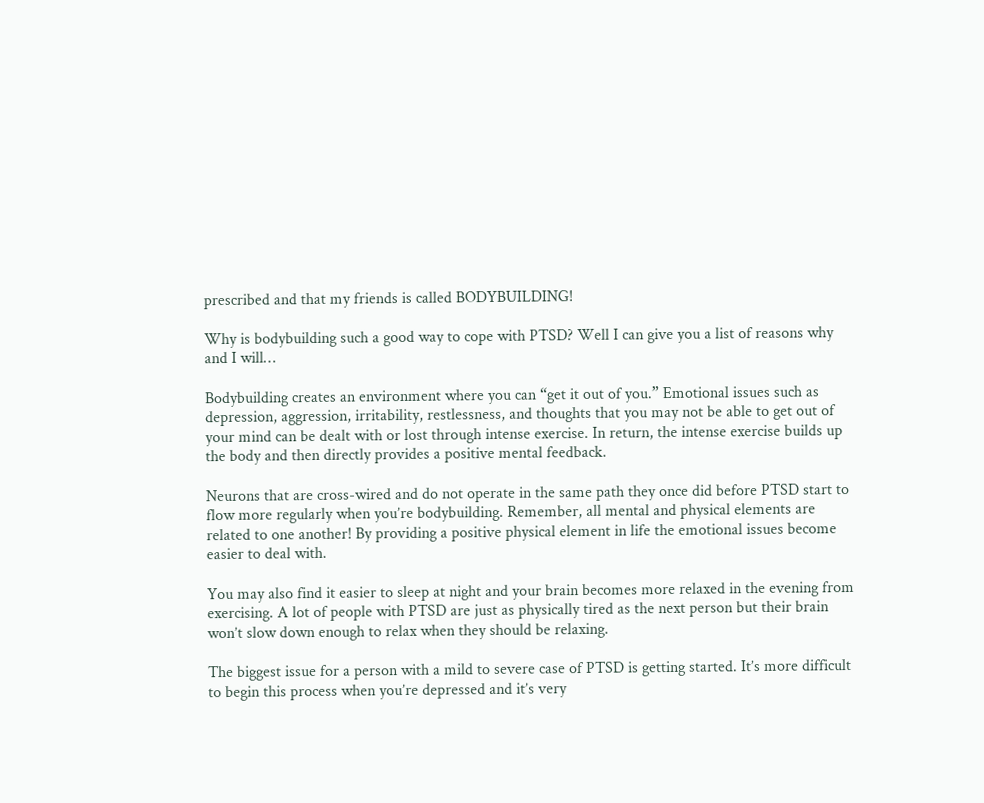prescribed and that my friends is called BODYBUILDING!

Why is bodybuilding such a good way to cope with PTSD? Well I can give you a list of reasons why and I will…

Bodybuilding creates an environment where you can “get it out of you.” Emotional issues such as depression, aggression, irritability, restlessness, and thoughts that you may not be able to get out of your mind can be dealt with or lost through intense exercise. In return, the intense exercise builds up the body and then directly provides a positive mental feedback.

Neurons that are cross-wired and do not operate in the same path they once did before PTSD start to flow more regularly when you’re bodybuilding. Remember, all mental and physical elements are related to one another! By providing a positive physical element in life the emotional issues become easier to deal with.

You may also find it easier to sleep at night and your brain becomes more relaxed in the evening from exercising. A lot of people with PTSD are just as physically tired as the next person but their brain won’t slow down enough to relax when they should be relaxing.

The biggest issue for a person with a mild to severe case of PTSD is getting started. It’s more difficult to begin this process when you’re depressed and it’s very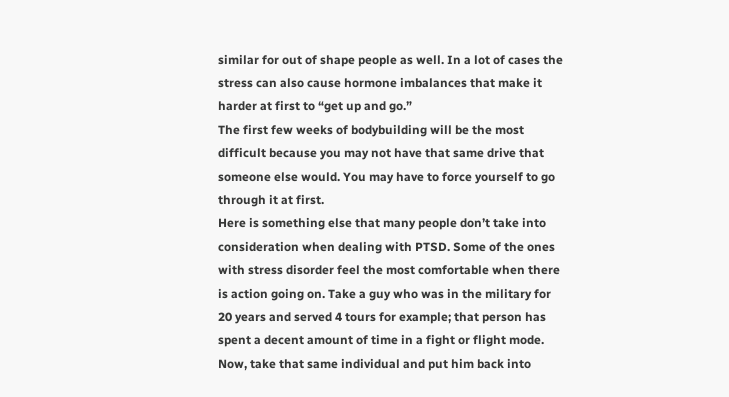similar for out of shape people as well. In a lot of cases the stress can also cause hormone imbalances that make it harder at first to “get up and go.”
The first few weeks of bodybuilding will be the most difficult because you may not have that same drive that someone else would. You may have to force yourself to go through it at first.
Here is something else that many people don’t take into consideration when dealing with PTSD. Some of the ones with stress disorder feel the most comfortable when there is action going on. Take a guy who was in the military for 20 years and served 4 tours for example; that person has spent a decent amount of time in a fight or flight mode.
Now, take that same individual and put him back into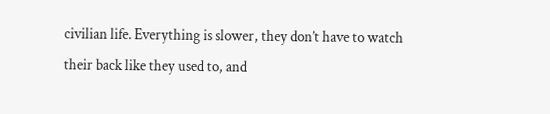civilian life. Everything is slower, they don’t have to watch their back like they used to, and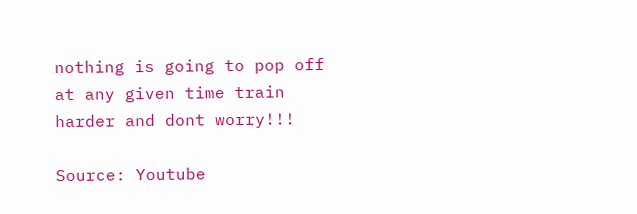nothing is going to pop off at any given time train harder and dont worry!!!

Source: Youtube